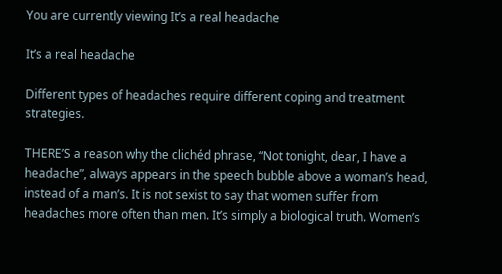You are currently viewing It’s a real headache

It’s a real headache

Different types of headaches require different coping and treatment strategies.

THERE’S a reason why the clichéd phrase, “Not tonight, dear, I have a headache”, always appears in the speech bubble above a woman’s head, instead of a man’s. It is not sexist to say that women suffer from headaches more often than men. It’s simply a biological truth. Women’s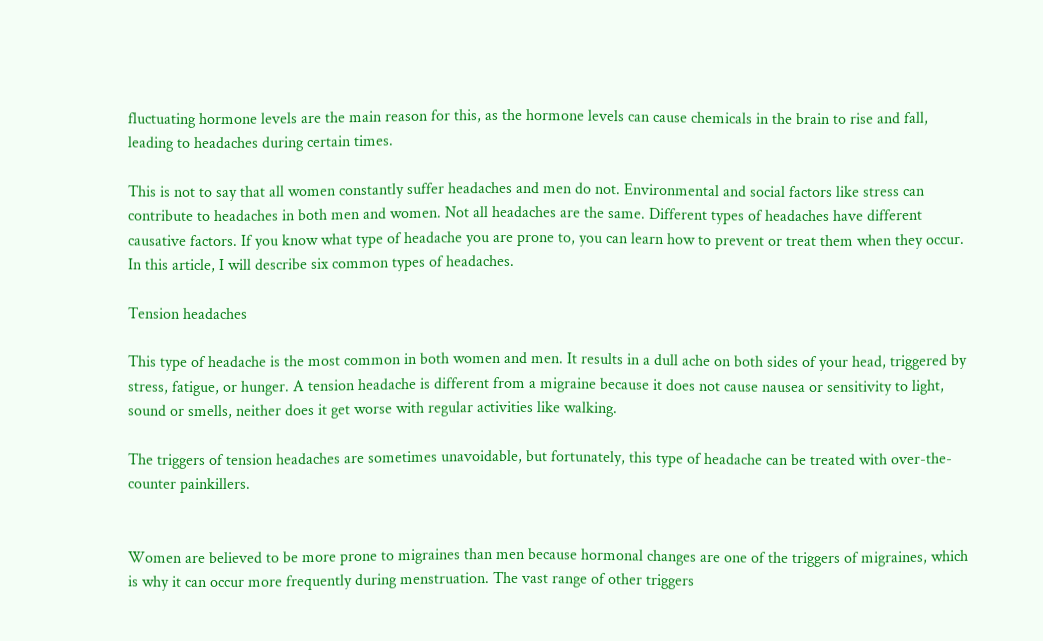fluctuating hormone levels are the main reason for this, as the hormone levels can cause chemicals in the brain to rise and fall, leading to headaches during certain times.

This is not to say that all women constantly suffer headaches and men do not. Environmental and social factors like stress can contribute to headaches in both men and women. Not all headaches are the same. Different types of headaches have different causative factors. If you know what type of headache you are prone to, you can learn how to prevent or treat them when they occur. In this article, I will describe six common types of headaches.

Tension headaches

This type of headache is the most common in both women and men. It results in a dull ache on both sides of your head, triggered by stress, fatigue, or hunger. A tension headache is different from a migraine because it does not cause nausea or sensitivity to light, sound or smells, neither does it get worse with regular activities like walking.

The triggers of tension headaches are sometimes unavoidable, but fortunately, this type of headache can be treated with over-the-counter painkillers.


Women are believed to be more prone to migraines than men because hormonal changes are one of the triggers of migraines, which is why it can occur more frequently during menstruation. The vast range of other triggers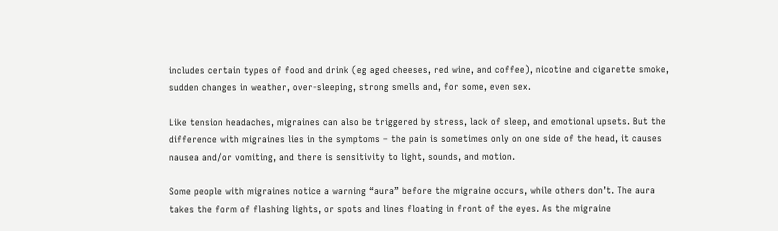includes certain types of food and drink (eg aged cheeses, red wine, and coffee), nicotine and cigarette smoke, sudden changes in weather, over-sleeping, strong smells and, for some, even sex.

Like tension headaches, migraines can also be triggered by stress, lack of sleep, and emotional upsets. But the difference with migraines lies in the symptoms – the pain is sometimes only on one side of the head, it causes nausea and/or vomiting, and there is sensitivity to light, sounds, and motion.

Some people with migraines notice a warning “aura” before the migraine occurs, while others don’t. The aura takes the form of flashing lights, or spots and lines floating in front of the eyes. As the migraine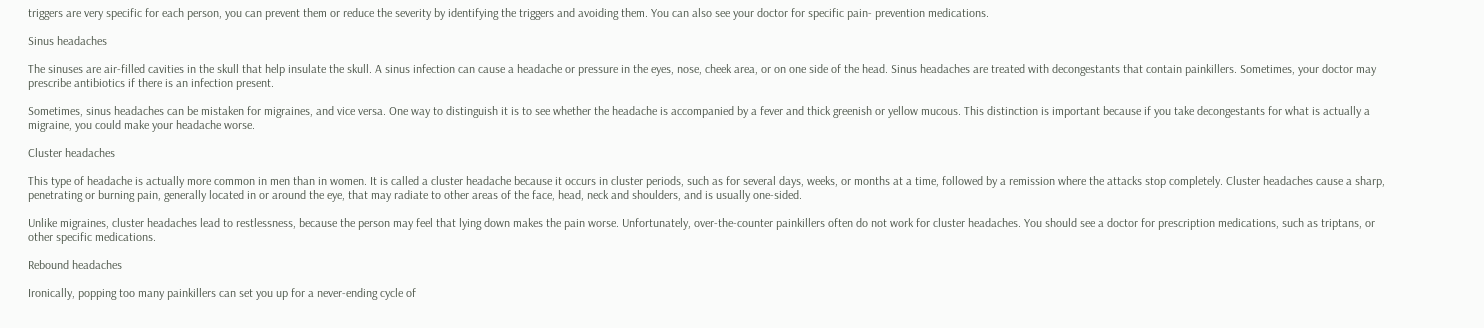triggers are very specific for each person, you can prevent them or reduce the severity by identifying the triggers and avoiding them. You can also see your doctor for specific pain- prevention medications.

Sinus headaches

The sinuses are air-filled cavities in the skull that help insulate the skull. A sinus infection can cause a headache or pressure in the eyes, nose, cheek area, or on one side of the head. Sinus headaches are treated with decongestants that contain painkillers. Sometimes, your doctor may prescribe antibiotics if there is an infection present.

Sometimes, sinus headaches can be mistaken for migraines, and vice versa. One way to distinguish it is to see whether the headache is accompanied by a fever and thick greenish or yellow mucous. This distinction is important because if you take decongestants for what is actually a migraine, you could make your headache worse.

Cluster headaches

This type of headache is actually more common in men than in women. It is called a cluster headache because it occurs in cluster periods, such as for several days, weeks, or months at a time, followed by a remission where the attacks stop completely. Cluster headaches cause a sharp, penetrating or burning pain, generally located in or around the eye, that may radiate to other areas of the face, head, neck and shoulders, and is usually one-sided.

Unlike migraines, cluster headaches lead to restlessness, because the person may feel that lying down makes the pain worse. Unfortunately, over-the-counter painkillers often do not work for cluster headaches. You should see a doctor for prescription medications, such as triptans, or other specific medications.

Rebound headaches

Ironically, popping too many painkillers can set you up for a never-ending cycle of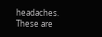headaches. These are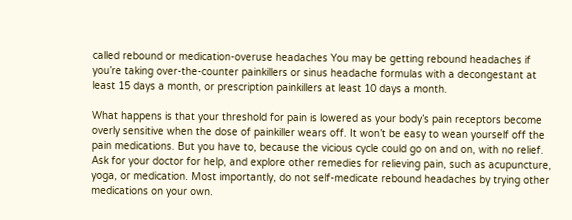called rebound or medication-overuse headaches You may be getting rebound headaches if you’re taking over-the-counter painkillers or sinus headache formulas with a decongestant at least 15 days a month, or prescription painkillers at least 10 days a month.

What happens is that your threshold for pain is lowered as your body’s pain receptors become overly sensitive when the dose of painkiller wears off. It won’t be easy to wean yourself off the pain medications. But you have to, because the vicious cycle could go on and on, with no relief. Ask for your doctor for help, and explore other remedies for relieving pain, such as acupuncture, yoga, or medication. Most importantly, do not self-medicate rebound headaches by trying other medications on your own.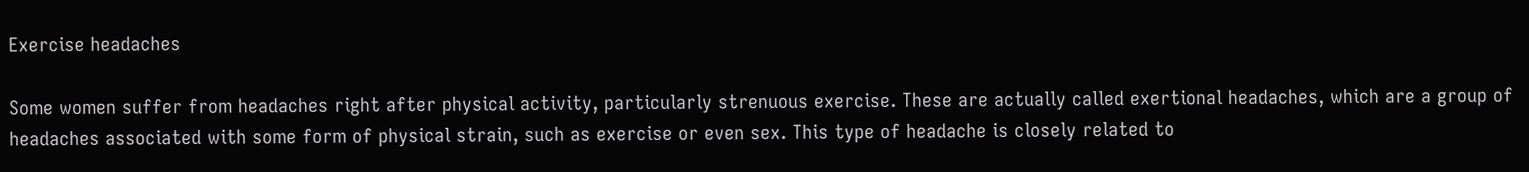Exercise headaches

Some women suffer from headaches right after physical activity, particularly strenuous exercise. These are actually called exertional headaches, which are a group of headaches associated with some form of physical strain, such as exercise or even sex. This type of headache is closely related to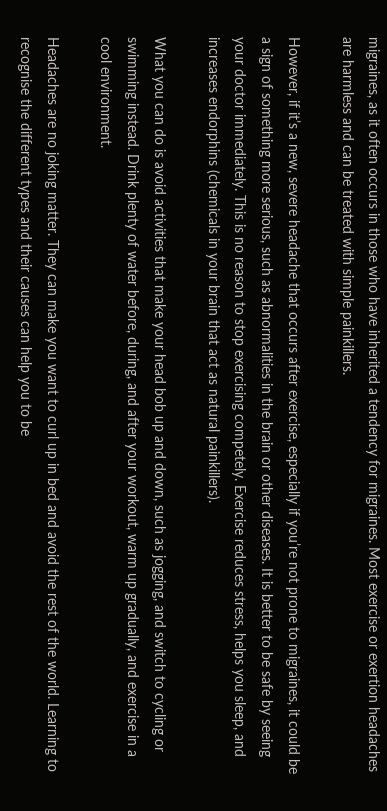migraines, as it often occurs in those who have inherited a tendency for migraines. Most exercise or exertion headaches are harmless and can be treated with simple painkillers.

However, if it’s a new, severe headache that occurs after exercise, especially if you’re not prone to migraines, it could be a sign of something more serious, such as abnormalities in the brain or other diseases. It is better to be safe by seeing your doctor immediately. This is no reason to stop exercising competely. Exercise reduces stress, helps you sleep, and increases endorphins (chemicals in your brain that act as natural painkillers).

What you can do is avoid activities that make your head bob up and down, such as jogging, and switch to cycling or swimming instead. Drink plenty of water before, during, and after your workout, warm up gradually, and exercise in a cool environment.

Headaches are no joking matter. They can make you want to curl up in bed and avoid the rest of the world. Learning to recognise the different types and their causes can help you to be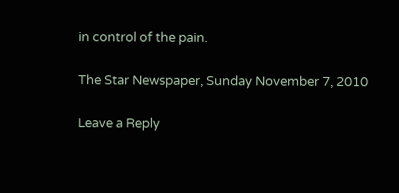in control of the pain.

The Star Newspaper, Sunday November 7, 2010

Leave a Reply